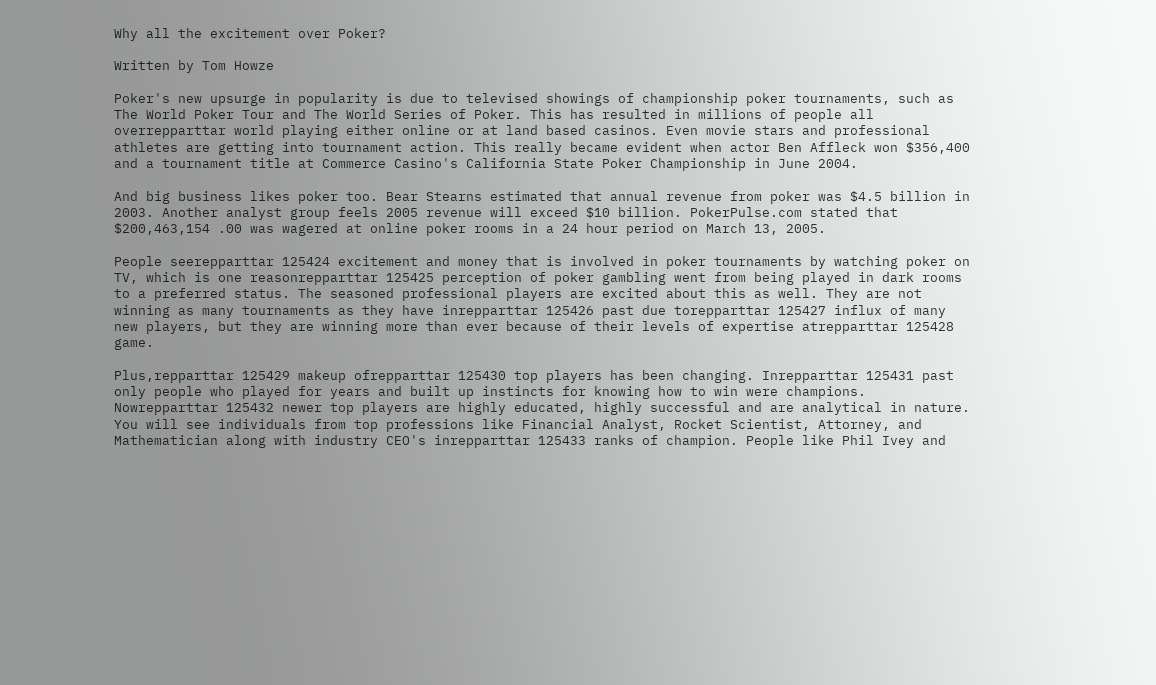Why all the excitement over Poker?

Written by Tom Howze

Poker's new upsurge in popularity is due to televised showings of championship poker tournaments, such as The World Poker Tour and The World Series of Poker. This has resulted in millions of people all overrepparttar world playing either online or at land based casinos. Even movie stars and professional athletes are getting into tournament action. This really became evident when actor Ben Affleck won $356,400 and a tournament title at Commerce Casino's California State Poker Championship in June 2004.

And big business likes poker too. Bear Stearns estimated that annual revenue from poker was $4.5 billion in 2003. Another analyst group feels 2005 revenue will exceed $10 billion. PokerPulse.com stated that $200,463,154 .00 was wagered at online poker rooms in a 24 hour period on March 13, 2005.

People seerepparttar 125424 excitement and money that is involved in poker tournaments by watching poker on TV, which is one reasonrepparttar 125425 perception of poker gambling went from being played in dark rooms to a preferred status. The seasoned professional players are excited about this as well. They are not winning as many tournaments as they have inrepparttar 125426 past due torepparttar 125427 influx of many new players, but they are winning more than ever because of their levels of expertise atrepparttar 125428 game.

Plus,repparttar 125429 makeup ofrepparttar 125430 top players has been changing. Inrepparttar 125431 past only people who played for years and built up instincts for knowing how to win were champions. Nowrepparttar 125432 newer top players are highly educated, highly successful and are analytical in nature. You will see individuals from top professions like Financial Analyst, Rocket Scientist, Attorney, and Mathematician along with industry CEO's inrepparttar 125433 ranks of champion. People like Phil Ivey and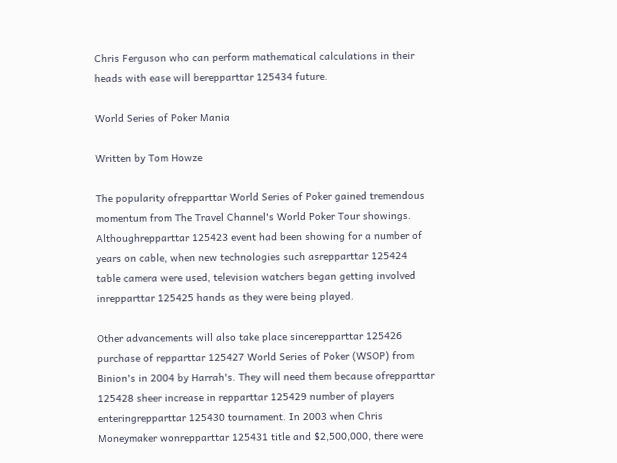Chris Ferguson who can perform mathematical calculations in their heads with ease will berepparttar 125434 future.

World Series of Poker Mania

Written by Tom Howze

The popularity ofrepparttar World Series of Poker gained tremendous momentum from The Travel Channel's World Poker Tour showings. Althoughrepparttar 125423 event had been showing for a number of years on cable, when new technologies such asrepparttar 125424 table camera were used, television watchers began getting involved inrepparttar 125425 hands as they were being played.

Other advancements will also take place sincerepparttar 125426 purchase of repparttar 125427 World Series of Poker (WSOP) from Binion's in 2004 by Harrah's. They will need them because ofrepparttar 125428 sheer increase in repparttar 125429 number of players enteringrepparttar 125430 tournament. In 2003 when Chris Moneymaker wonrepparttar 125431 title and $2,500,000, there were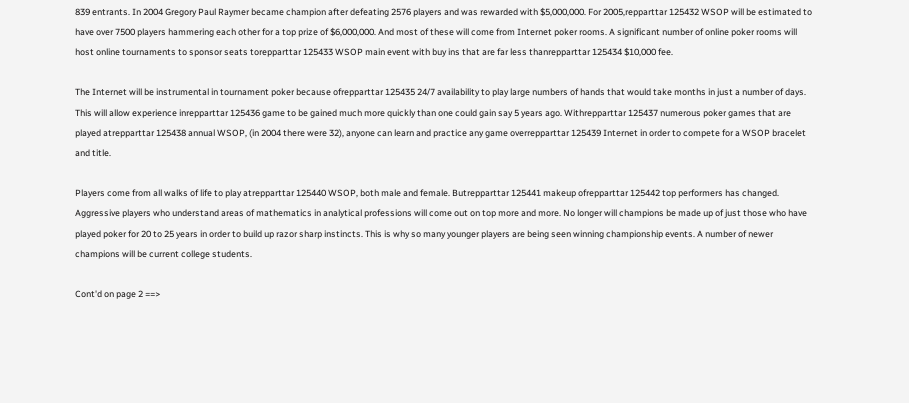839 entrants. In 2004 Gregory Paul Raymer became champion after defeating 2576 players and was rewarded with $5,000,000. For 2005,repparttar 125432 WSOP will be estimated to have over 7500 players hammering each other for a top prize of $6,000,000. And most of these will come from Internet poker rooms. A significant number of online poker rooms will host online tournaments to sponsor seats torepparttar 125433 WSOP main event with buy ins that are far less thanrepparttar 125434 $10,000 fee.

The Internet will be instrumental in tournament poker because ofrepparttar 125435 24/7 availability to play large numbers of hands that would take months in just a number of days. This will allow experience inrepparttar 125436 game to be gained much more quickly than one could gain say 5 years ago. Withrepparttar 125437 numerous poker games that are played atrepparttar 125438 annual WSOP, (in 2004 there were 32), anyone can learn and practice any game overrepparttar 125439 Internet in order to compete for a WSOP bracelet and title.

Players come from all walks of life to play atrepparttar 125440 WSOP, both male and female. Butrepparttar 125441 makeup ofrepparttar 125442 top performers has changed. Aggressive players who understand areas of mathematics in analytical professions will come out on top more and more. No longer will champions be made up of just those who have played poker for 20 to 25 years in order to build up razor sharp instincts. This is why so many younger players are being seen winning championship events. A number of newer champions will be current college students.

Cont'd on page 2 ==>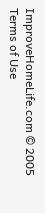ImproveHomeLife.com © 2005
Terms of Use